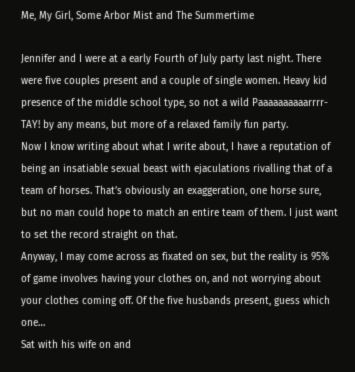Me, My Girl, Some Arbor Mist and The Summertime

Jennifer and I were at a early Fourth of July party last night. There were five couples present and a couple of single women. Heavy kid presence of the middle school type, so not a wild Paaaaaaaaaarrrr-TAY! by any means, but more of a relaxed family fun party.
Now I know writing about what I write about, I have a reputation of being an insatiable sexual beast with ejaculations rivalling that of a team of horses. That’s obviously an exaggeration, one horse sure, but no man could hope to match an entire team of them. I just want to set the record straight on that.
Anyway, I may come across as fixated on sex, but the reality is 95% of game involves having your clothes on, and not worrying about your clothes coming off. Of the five husbands present, guess which one…
Sat with his wife on and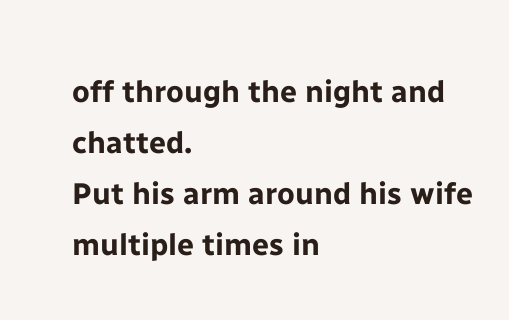off through the night and chatted.
Put his arm around his wife multiple times in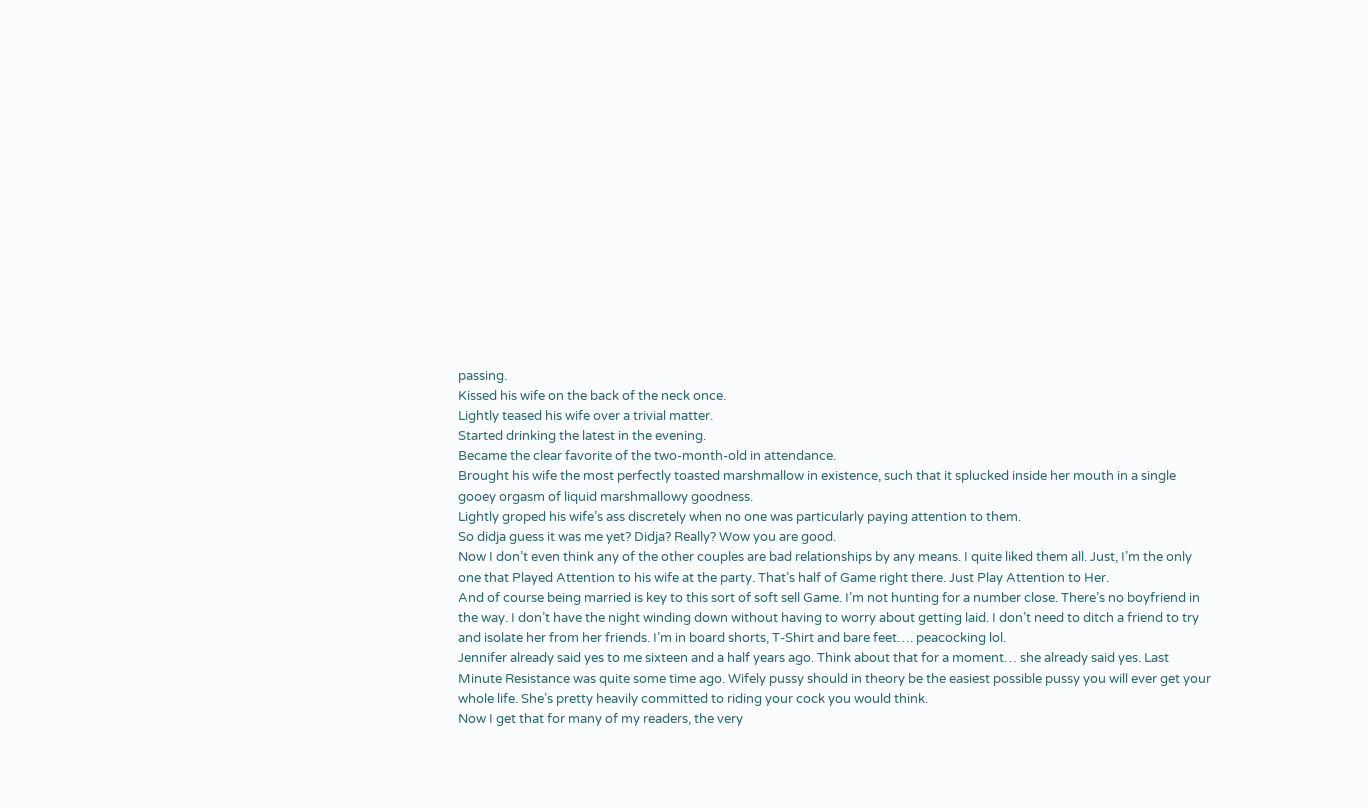passing.
Kissed his wife on the back of the neck once.
Lightly teased his wife over a trivial matter.
Started drinking the latest in the evening.
Became the clear favorite of the two-month-old in attendance.
Brought his wife the most perfectly toasted marshmallow in existence, such that it splucked inside her mouth in a single gooey orgasm of liquid marshmallowy goodness.
Lightly groped his wife’s ass discretely when no one was particularly paying attention to them.
So didja guess it was me yet? Didja? Really? Wow you are good.
Now I don’t even think any of the other couples are bad relationships by any means. I quite liked them all. Just, I’m the only one that Played Attention to his wife at the party. That’s half of Game right there. Just Play Attention to Her.
And of course being married is key to this sort of soft sell Game. I’m not hunting for a number close. There’s no boyfriend in the way. I don’t have the night winding down without having to worry about getting laid. I don’t need to ditch a friend to try and isolate her from her friends. I’m in board shorts, T-Shirt and bare feet…. peacocking lol.
Jennifer already said yes to me sixteen and a half years ago. Think about that for a moment… she already said yes. Last Minute Resistance was quite some time ago. Wifely pussy should in theory be the easiest possible pussy you will ever get your whole life. She’s pretty heavily committed to riding your cock you would think.
Now I get that for many of my readers, the very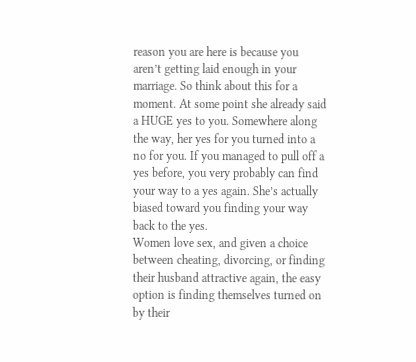reason you are here is because you aren’t getting laid enough in your marriage. So think about this for a moment. At some point she already said a HUGE yes to you. Somewhere along the way, her yes for you turned into a no for you. If you managed to pull off a yes before, you very probably can find your way to a yes again. She’s actually biased toward you finding your way back to the yes.
Women love sex, and given a choice between cheating, divorcing, or finding their husband attractive again, the easy option is finding themselves turned on by their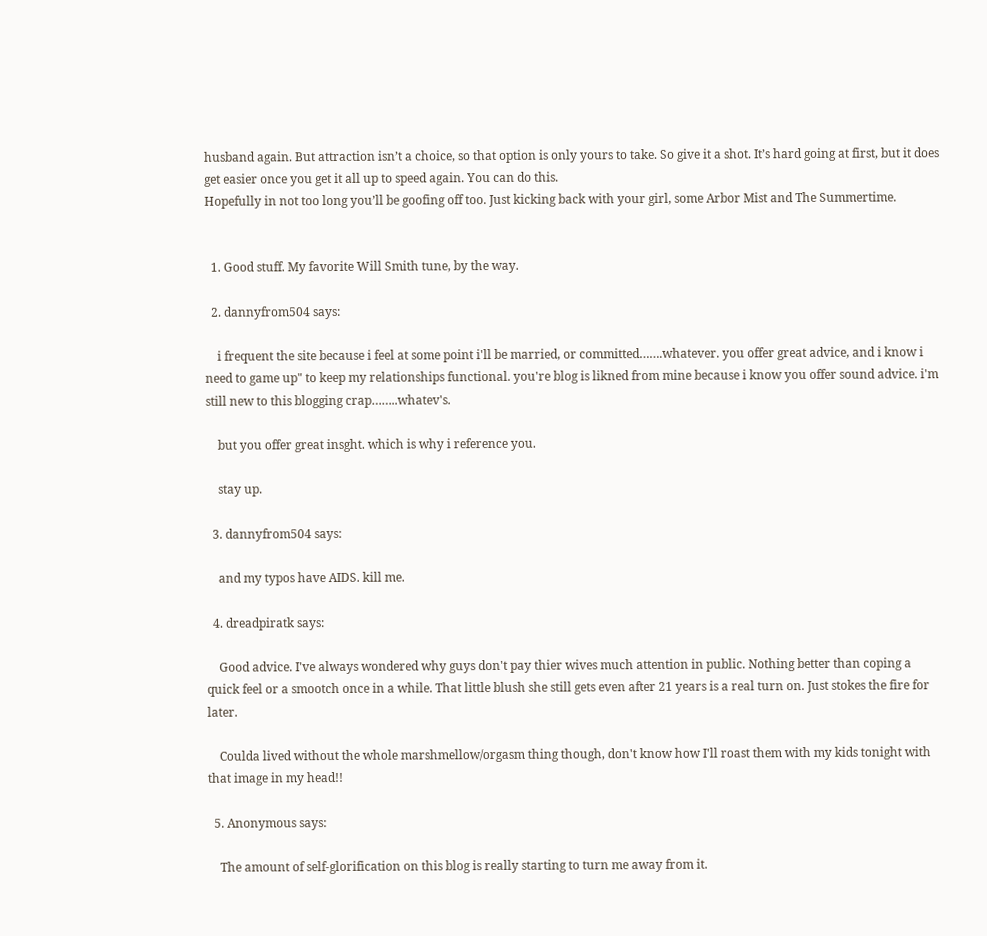husband again. But attraction isn’t a choice, so that option is only yours to take. So give it a shot. It’s hard going at first, but it does get easier once you get it all up to speed again. You can do this.
Hopefully in not too long you’ll be goofing off too. Just kicking back with your girl, some Arbor Mist and The Summertime.


  1. Good stuff. My favorite Will Smith tune, by the way.

  2. dannyfrom504 says:

    i frequent the site because i feel at some point i'll be married, or committed…….whatever. you offer great advice, and i know i need to game up" to keep my relationships functional. you're blog is likned from mine because i know you offer sound advice. i'm still new to this blogging crap……..whatev's.

    but you offer great insght. which is why i reference you.

    stay up.

  3. dannyfrom504 says:

    and my typos have AIDS. kill me.

  4. dreadpiratk says:

    Good advice. I've always wondered why guys don't pay thier wives much attention in public. Nothing better than coping a quick feel or a smootch once in a while. That little blush she still gets even after 21 years is a real turn on. Just stokes the fire for later.

    Coulda lived without the whole marshmellow/orgasm thing though, don't know how I'll roast them with my kids tonight with that image in my head!!

  5. Anonymous says:

    The amount of self-glorification on this blog is really starting to turn me away from it.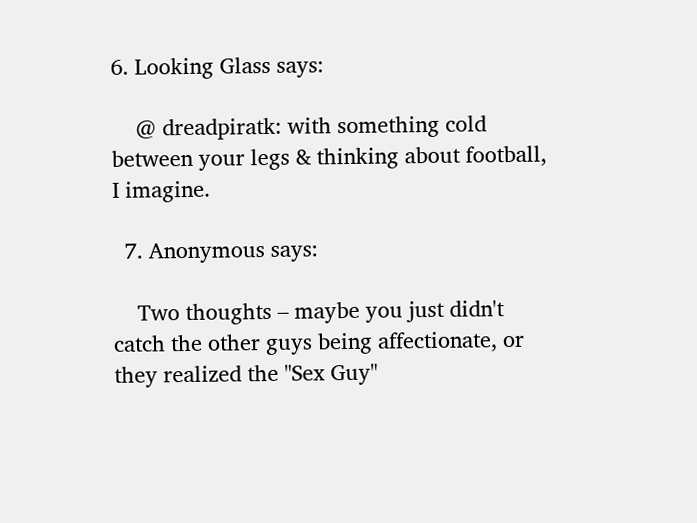6. Looking Glass says:

    @ dreadpiratk: with something cold between your legs & thinking about football, I imagine.

  7. Anonymous says:

    Two thoughts – maybe you just didn't catch the other guys being affectionate, or they realized the "Sex Guy"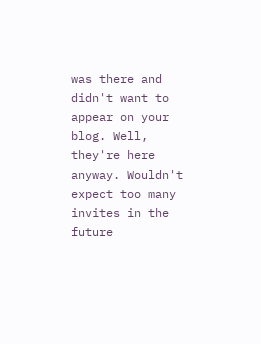was there and didn't want to appear on your blog. Well, they're here anyway. Wouldn't expect too many invites in the future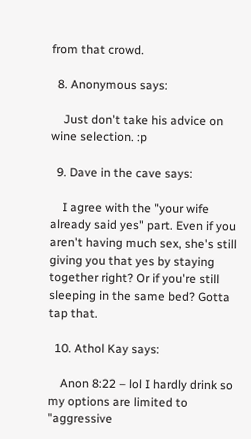from that crowd.

  8. Anonymous says:

    Just don't take his advice on wine selection. :p

  9. Dave in the cave says:

    I agree with the "your wife already said yes" part. Even if you aren't having much sex, she's still giving you that yes by staying together right? Or if you're still sleeping in the same bed? Gotta tap that.

  10. Athol Kay says:

    Anon 8:22 – lol I hardly drink so my options are limited to "aggressive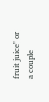fruit juice" or a couple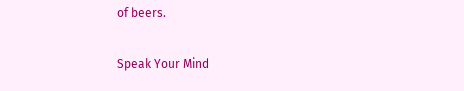of beers.

Speak Your Mind